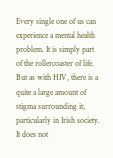Every single one of us can experience a mental health problem. It is simply part of the rollercoaster of life. But as with HIV, there is a quite a large amount of stigma surrounding it, particularly in Irish society. It does not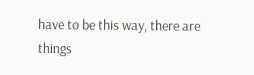have to be this way, there are things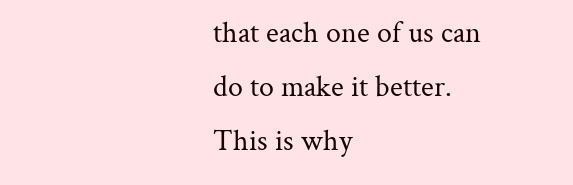that each one of us can do to make it better. This is why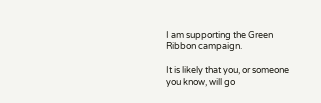I am supporting the Green Ribbon campaign.

It is likely that you, or someone you know, will go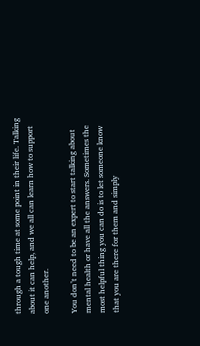through a tough time at some point in their life. Talking about it can help, and we all can learn how to support one another.

You don’t need to be an expert to start talking about mental health or have all the answers. Sometimes the most helpful thing you can do is to let someone know that you are there for them and simply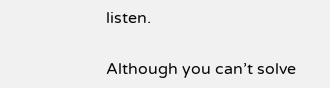listen.

Although you can’t solve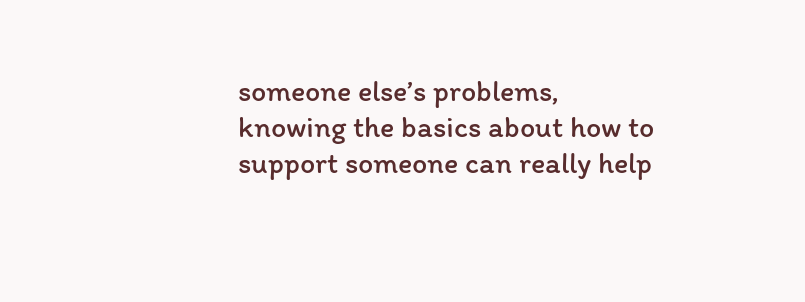someone else’s problems, knowing the basics about how to support someone can really help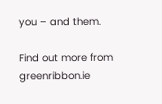you – and them.

Find out more from greenribbon.ie